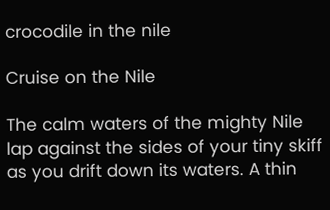crocodile in the nile

Cruise on the Nile

The calm waters of the mighty Nile lap against the sides of your tiny skiff as you drift down its waters. A thin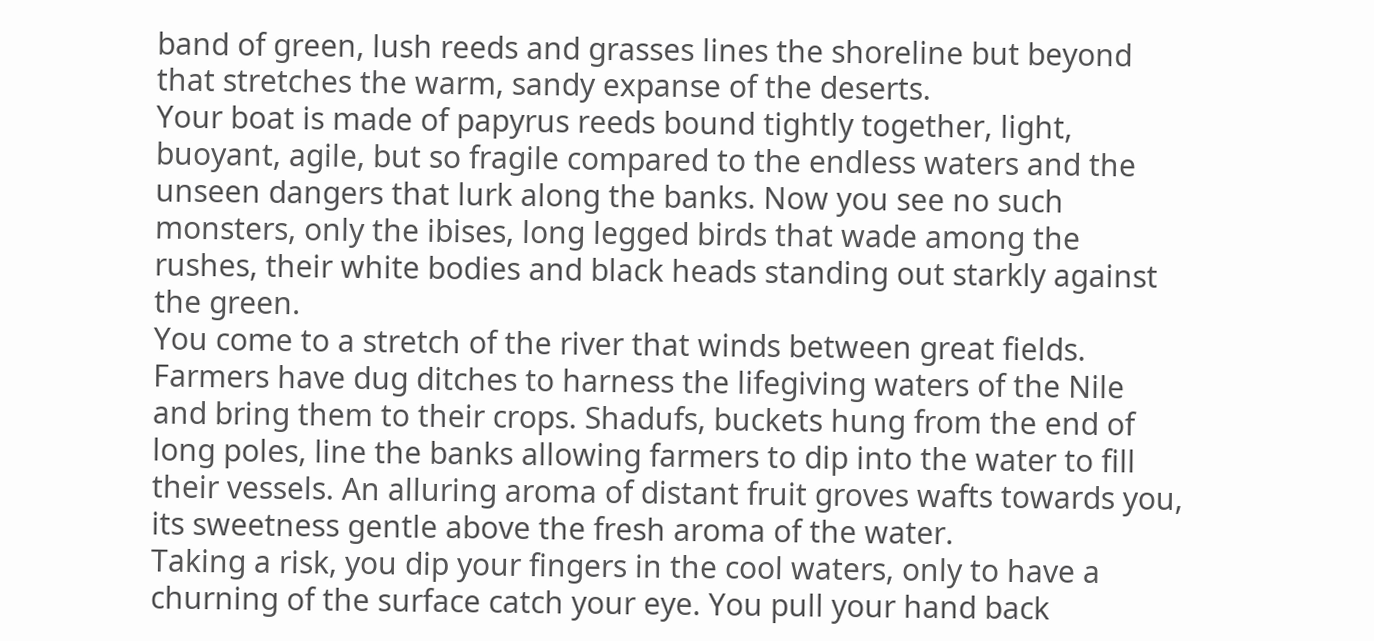band of green, lush reeds and grasses lines the shoreline but beyond that stretches the warm, sandy expanse of the deserts.
Your boat is made of papyrus reeds bound tightly together, light, buoyant, agile, but so fragile compared to the endless waters and the unseen dangers that lurk along the banks. Now you see no such monsters, only the ibises, long legged birds that wade among the rushes, their white bodies and black heads standing out starkly against the green.
You come to a stretch of the river that winds between great fields. Farmers have dug ditches to harness the lifegiving waters of the Nile and bring them to their crops. Shadufs, buckets hung from the end of long poles, line the banks allowing farmers to dip into the water to fill their vessels. An alluring aroma of distant fruit groves wafts towards you, its sweetness gentle above the fresh aroma of the water.
Taking a risk, you dip your fingers in the cool waters, only to have a churning of the surface catch your eye. You pull your hand back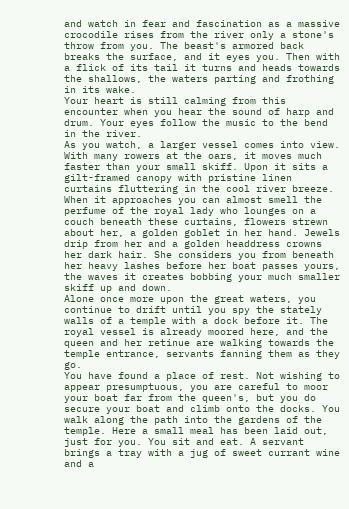and watch in fear and fascination as a massive crocodile rises from the river only a stone's throw from you. The beast's armored back breaks the surface, and it eyes you. Then with a flick of its tail it turns and heads towards the shallows, the waters parting and frothing in its wake.
Your heart is still calming from this encounter when you hear the sound of harp and drum. Your eyes follow the music to the bend in the river.
As you watch, a larger vessel comes into view. With many rowers at the oars, it moves much faster than your small skiff. Upon it sits a gilt-framed canopy with pristine linen curtains fluttering in the cool river breeze.
When it approaches you can almost smell the perfume of the royal lady who lounges on a couch beneath these curtains, flowers strewn about her, a golden goblet in her hand. Jewels drip from her and a golden headdress crowns her dark hair. She considers you from beneath her heavy lashes before her boat passes yours, the waves it creates bobbing your much smaller skiff up and down.
Alone once more upon the great waters, you continue to drift until you spy the stately walls of a temple with a dock before it. The royal vessel is already moored here, and the queen and her retinue are walking towards the temple entrance, servants fanning them as they go.
You have found a place of rest. Not wishing to appear presumptuous, you are careful to moor your boat far from the queen's, but you do secure your boat and climb onto the docks. You walk along the path into the gardens of the temple. Here a small meal has been laid out, just for you. You sit and eat. A servant brings a tray with a jug of sweet currant wine and a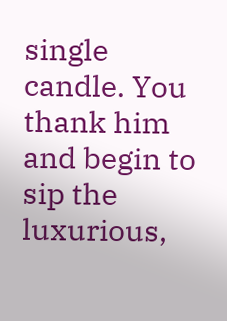single candle. You thank him and begin to sip the luxurious,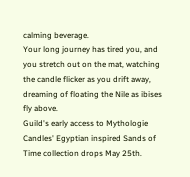calming beverage.
Your long journey has tired you, and you stretch out on the mat, watching the candle flicker as you drift away, dreaming of floating the Nile as ibises fly above.
Guild's early access to Mythologie Candles' Egyptian inspired Sands of Time collection drops May 25th.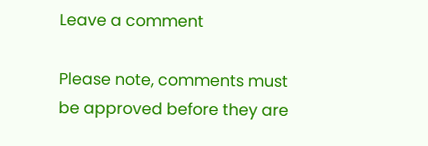Leave a comment

Please note, comments must be approved before they are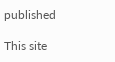published

This site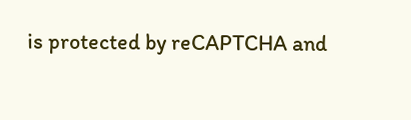is protected by reCAPTCHA and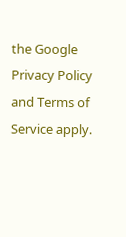the Google Privacy Policy and Terms of Service apply.